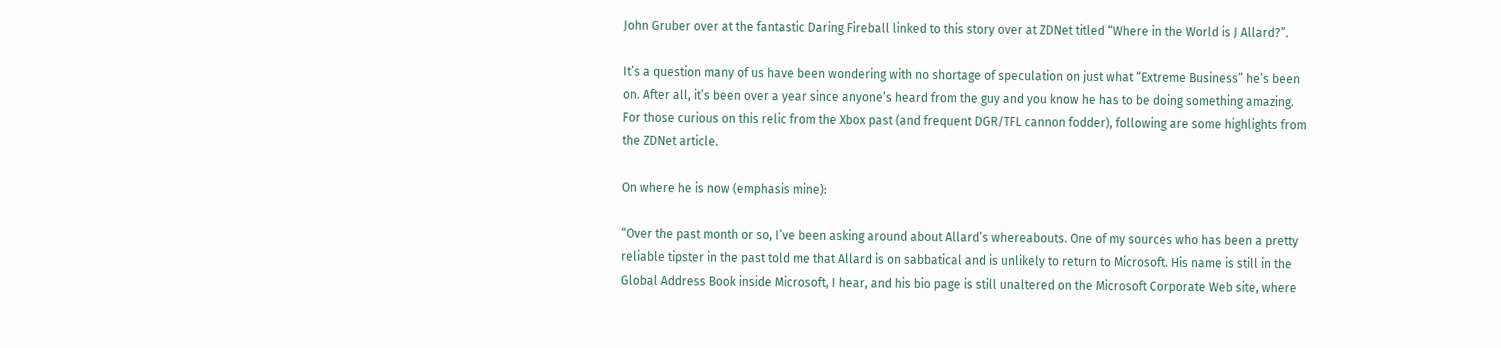John Gruber over at the fantastic Daring Fireball linked to this story over at ZDNet titled “Where in the World is J Allard?”.

It’s a question many of us have been wondering with no shortage of speculation on just what “Extreme Business” he’s been on. After all, it’s been over a year since anyone’s heard from the guy and you know he has to be doing something amazing. For those curious on this relic from the Xbox past (and frequent DGR/TFL cannon fodder), following are some highlights from the ZDNet article.

On where he is now (emphasis mine):

“Over the past month or so, I’ve been asking around about Allard’s whereabouts. One of my sources who has been a pretty reliable tipster in the past told me that Allard is on sabbatical and is unlikely to return to Microsoft. His name is still in the Global Address Book inside Microsoft, I hear, and his bio page is still unaltered on the Microsoft Corporate Web site, where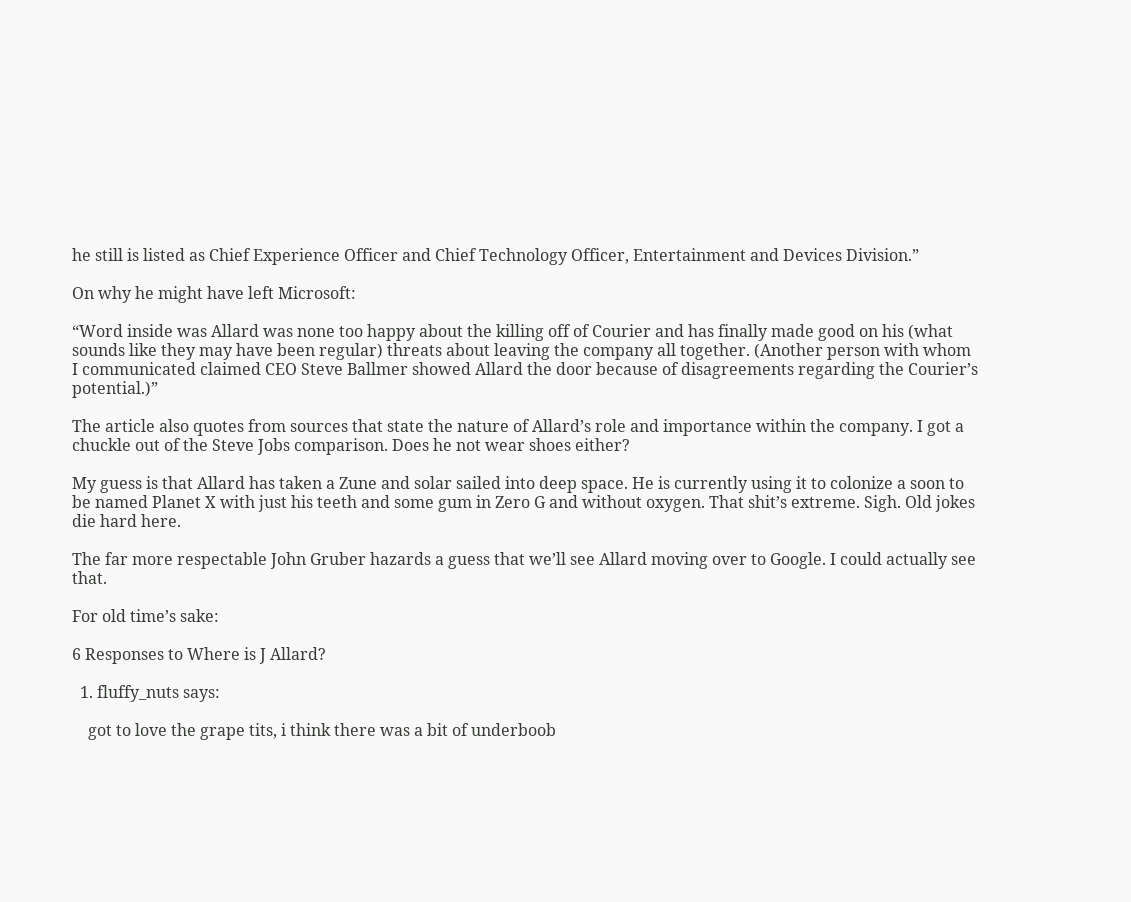he still is listed as Chief Experience Officer and Chief Technology Officer, Entertainment and Devices Division.”

On why he might have left Microsoft:

“Word inside was Allard was none too happy about the killing off of Courier and has finally made good on his (what sounds like they may have been regular) threats about leaving the company all together. (Another person with whom I communicated claimed CEO Steve Ballmer showed Allard the door because of disagreements regarding the Courier’s potential.)”

The article also quotes from sources that state the nature of Allard’s role and importance within the company. I got a chuckle out of the Steve Jobs comparison. Does he not wear shoes either?

My guess is that Allard has taken a Zune and solar sailed into deep space. He is currently using it to colonize a soon to be named Planet X with just his teeth and some gum in Zero G and without oxygen. That shit’s extreme. Sigh. Old jokes die hard here.

The far more respectable John Gruber hazards a guess that we’ll see Allard moving over to Google. I could actually see that.

For old time’s sake:

6 Responses to Where is J Allard?

  1. fluffy_nuts says:

    got to love the grape tits, i think there was a bit of underboob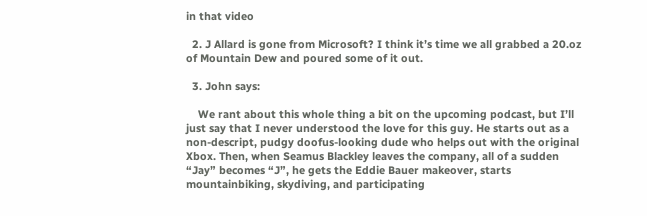in that video

  2. J Allard is gone from Microsoft? I think it’s time we all grabbed a 20.oz of Mountain Dew and poured some of it out.

  3. John says:

    We rant about this whole thing a bit on the upcoming podcast, but I’ll just say that I never understood the love for this guy. He starts out as a non-descript, pudgy doofus-looking dude who helps out with the original Xbox. Then, when Seamus Blackley leaves the company, all of a sudden “Jay” becomes “J”, he gets the Eddie Bauer makeover, starts mountainbiking, skydiving, and participating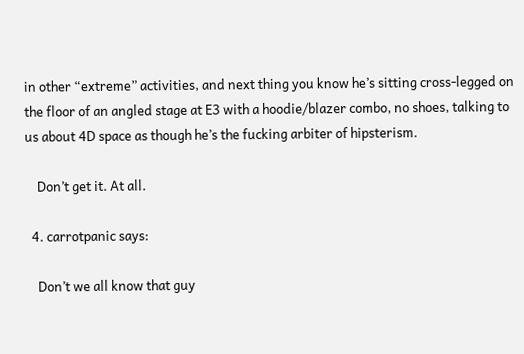in other “extreme” activities, and next thing you know he’s sitting cross-legged on the floor of an angled stage at E3 with a hoodie/blazer combo, no shoes, talking to us about 4D space as though he’s the fucking arbiter of hipsterism.

    Don’t get it. At all.

  4. carrotpanic says:

    Don’t we all know that guy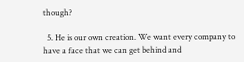though?

  5. He is our own creation. We want every company to have a face that we can get behind and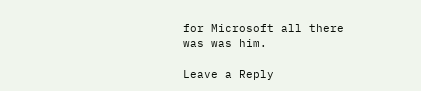for Microsoft all there was was him.

Leave a Reply